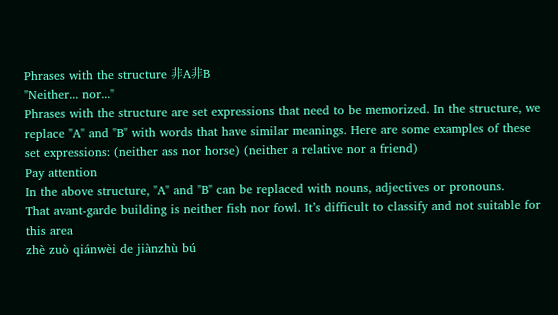Phrases with the structure 非A非B
"Neither... nor..."
Phrases with the structure are set expressions that need to be memorized. In the structure, we replace "A" and "B" with words that have similar meanings. Here are some examples of these set expressions: (neither ass nor horse) (neither a relative nor a friend)
Pay attention
In the above structure, "A" and "B" can be replaced with nouns, adjectives or pronouns.
That avant-garde building is neither fish nor fowl. It’s difficult to classify and not suitable for this area
zhè zuò qiánwèi de jiànzhù bú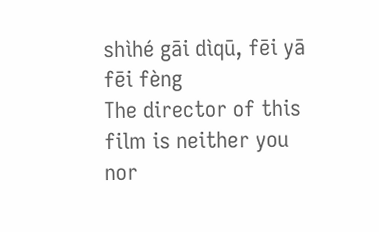shìhé gāi dìqū, fēi yā fēi fèng
The director of this film is neither you nor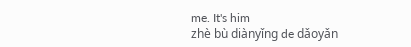me. It's him
zhè bù diànyǐng de dǎoyǎn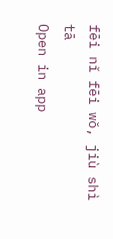fēi nǐ fēi wǒ, jiù shì tā
Open in app